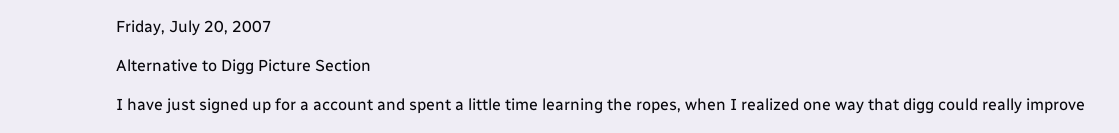Friday, July 20, 2007

Alternative to Digg Picture Section

I have just signed up for a account and spent a little time learning the ropes, when I realized one way that digg could really improve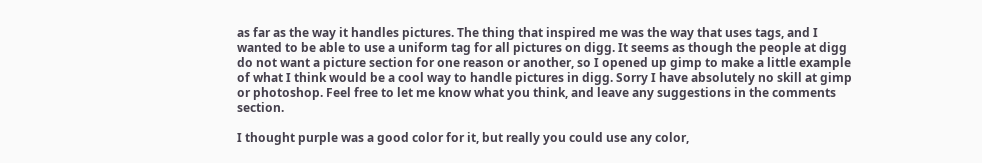as far as the way it handles pictures. The thing that inspired me was the way that uses tags, and I wanted to be able to use a uniform tag for all pictures on digg. It seems as though the people at digg do not want a picture section for one reason or another, so I opened up gimp to make a little example of what I think would be a cool way to handle pictures in digg. Sorry I have absolutely no skill at gimp or photoshop. Feel free to let me know what you think, and leave any suggestions in the comments section.

I thought purple was a good color for it, but really you could use any color,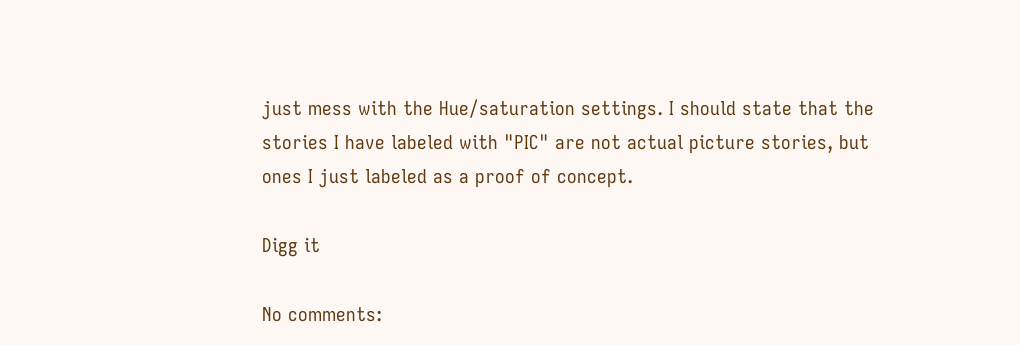just mess with the Hue/saturation settings. I should state that the stories I have labeled with "PIC" are not actual picture stories, but ones I just labeled as a proof of concept.

Digg it

No comments: